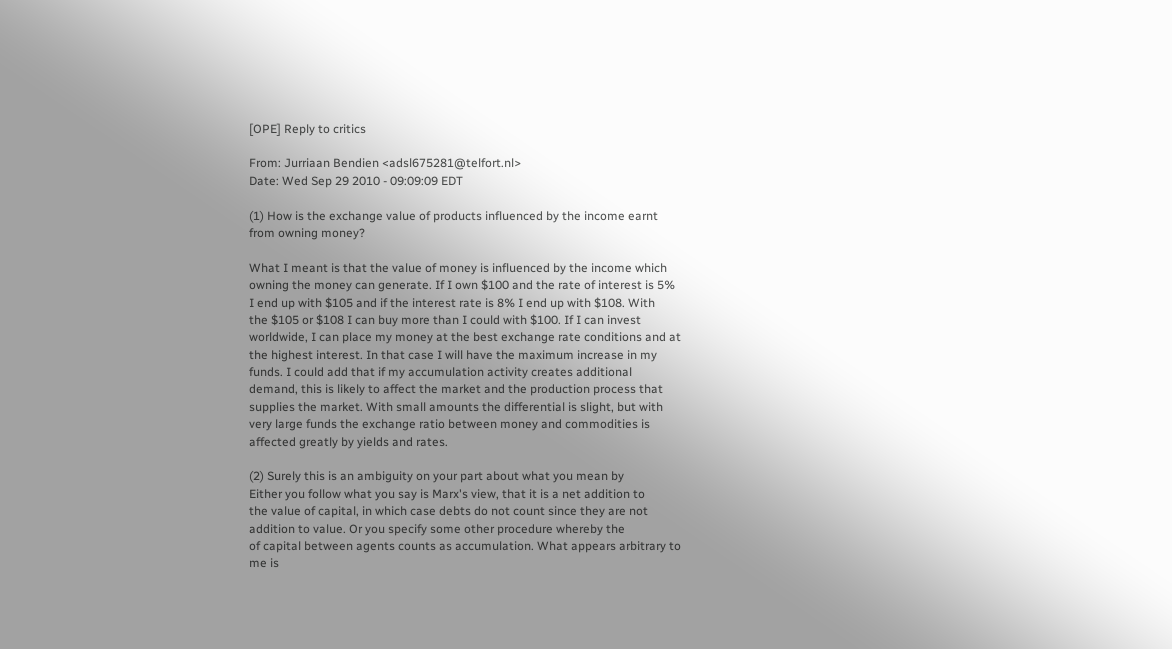[OPE] Reply to critics

From: Jurriaan Bendien <adsl675281@telfort.nl>
Date: Wed Sep 29 2010 - 09:09:09 EDT

(1) How is the exchange value of products influenced by the income earnt
from owning money?

What I meant is that the value of money is influenced by the income which
owning the money can generate. If I own $100 and the rate of interest is 5%
I end up with $105 and if the interest rate is 8% I end up with $108. With
the $105 or $108 I can buy more than I could with $100. If I can invest
worldwide, I can place my money at the best exchange rate conditions and at
the highest interest. In that case I will have the maximum increase in my
funds. I could add that if my accumulation activity creates additional
demand, this is likely to affect the market and the production process that
supplies the market. With small amounts the differential is slight, but with
very large funds the exchange ratio between money and commodities is
affected greatly by yields and rates.

(2) Surely this is an ambiguity on your part about what you mean by
Either you follow what you say is Marx's view, that it is a net addition to
the value of capital, in which case debts do not count since they are not
addition to value. Or you specify some other procedure whereby the
of capital between agents counts as accumulation. What appears arbitrary to
me is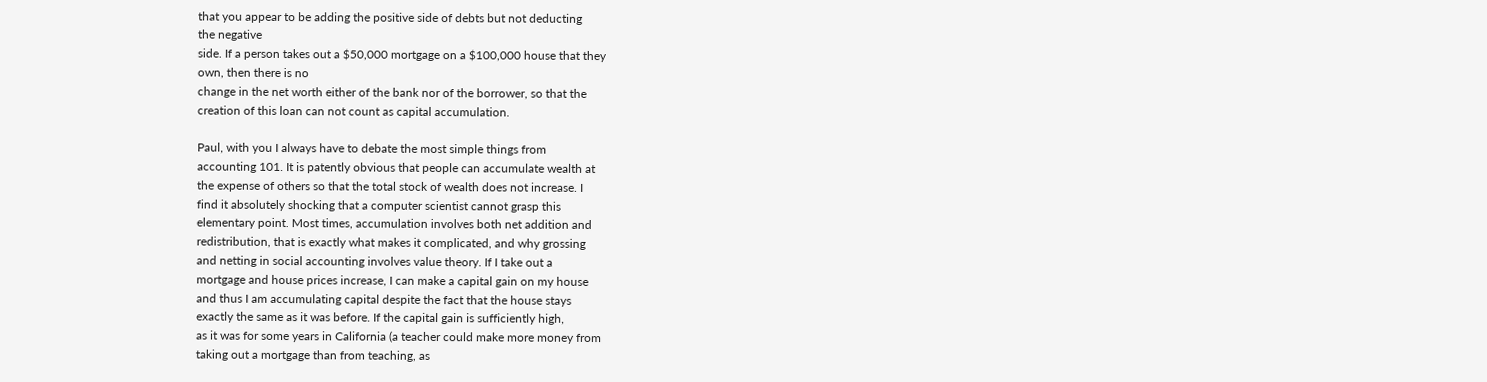that you appear to be adding the positive side of debts but not deducting
the negative
side. If a person takes out a $50,000 mortgage on a $100,000 house that they
own, then there is no
change in the net worth either of the bank nor of the borrower, so that the
creation of this loan can not count as capital accumulation.

Paul, with you I always have to debate the most simple things from
accounting 101. It is patently obvious that people can accumulate wealth at
the expense of others so that the total stock of wealth does not increase. I
find it absolutely shocking that a computer scientist cannot grasp this
elementary point. Most times, accumulation involves both net addition and
redistribution, that is exactly what makes it complicated, and why grossing
and netting in social accounting involves value theory. If I take out a
mortgage and house prices increase, I can make a capital gain on my house
and thus I am accumulating capital despite the fact that the house stays
exactly the same as it was before. If the capital gain is sufficiently high,
as it was for some years in California (a teacher could make more money from
taking out a mortgage than from teaching, as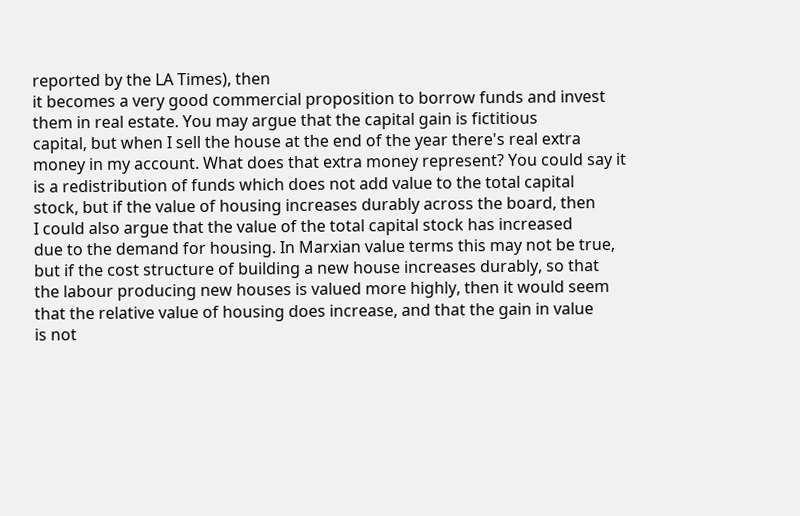reported by the LA Times), then
it becomes a very good commercial proposition to borrow funds and invest
them in real estate. You may argue that the capital gain is fictitious
capital, but when I sell the house at the end of the year there's real extra
money in my account. What does that extra money represent? You could say it
is a redistribution of funds which does not add value to the total capital
stock, but if the value of housing increases durably across the board, then
I could also argue that the value of the total capital stock has increased
due to the demand for housing. In Marxian value terms this may not be true,
but if the cost structure of building a new house increases durably, so that
the labour producing new houses is valued more highly, then it would seem
that the relative value of housing does increase, and that the gain in value
is not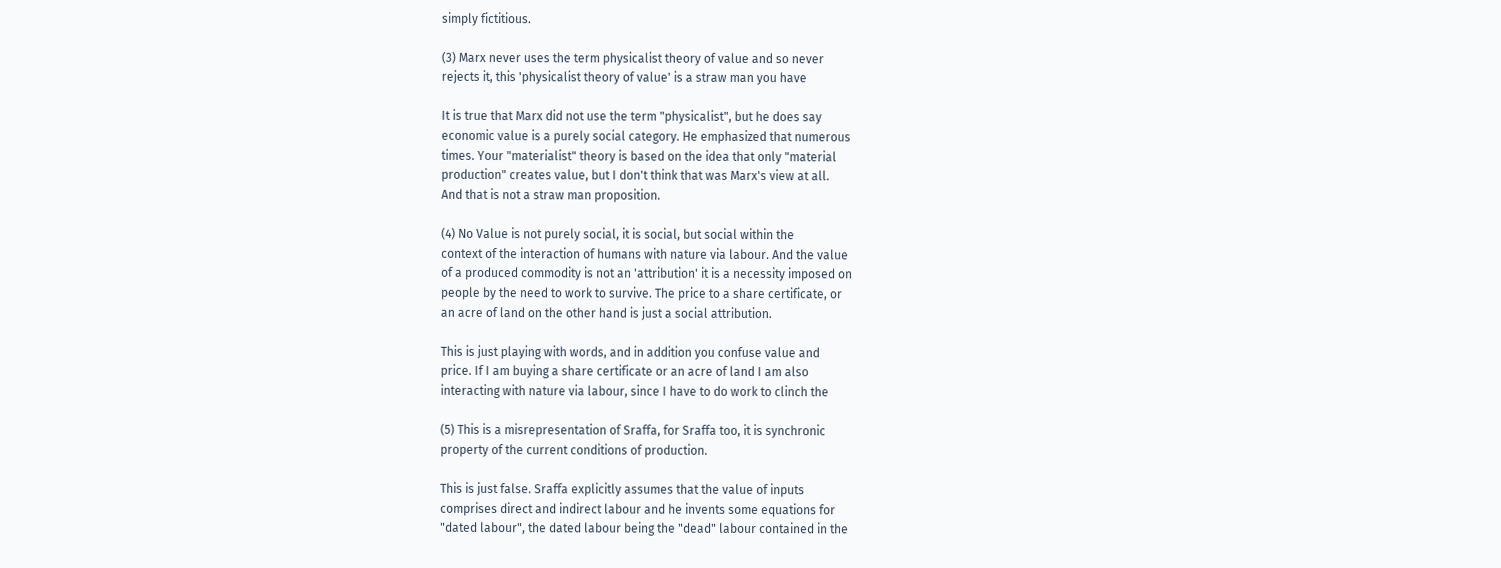simply fictitious.

(3) Marx never uses the term physicalist theory of value and so never
rejects it, this 'physicalist theory of value' is a straw man you have

It is true that Marx did not use the term "physicalist", but he does say
economic value is a purely social category. He emphasized that numerous
times. Your "materialist" theory is based on the idea that only "material
production" creates value, but I don't think that was Marx's view at all.
And that is not a straw man proposition.

(4) No Value is not purely social, it is social, but social within the
context of the interaction of humans with nature via labour. And the value
of a produced commodity is not an 'attribution' it is a necessity imposed on
people by the need to work to survive. The price to a share certificate, or
an acre of land on the other hand is just a social attribution.

This is just playing with words, and in addition you confuse value and
price. If I am buying a share certificate or an acre of land I am also
interacting with nature via labour, since I have to do work to clinch the

(5) This is a misrepresentation of Sraffa, for Sraffa too, it is synchronic
property of the current conditions of production.

This is just false. Sraffa explicitly assumes that the value of inputs
comprises direct and indirect labour and he invents some equations for
"dated labour", the dated labour being the "dead" labour contained in the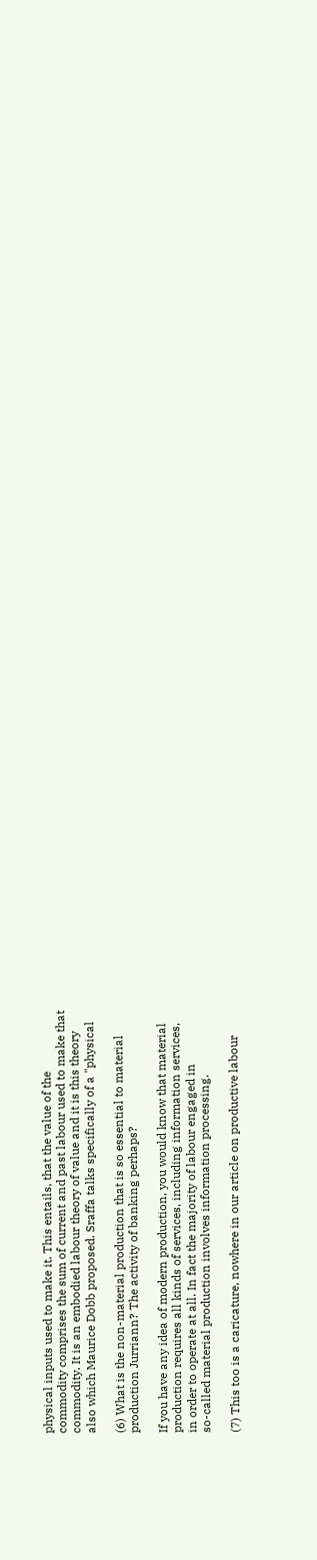physical inputs used to make it. This entails, that the value of the
commodity comprises the sum of current and past labour used to make that
commodity. It is an embodied labour theory of value and it is this theory
also which Maurice Dobb proposed. Sraffa talks specifically of a "physical

(6) What is the non-material production that is so essential to material
production Jurriann? The activity of banking perhaps?

If you have any idea of modern production, you would know that material
production requires all kinds of services, including information services,
in order to operate at all. In fact the majority of labour engaged in
so-called material production involves information processing.

(7) This too is a caricature, nowhere in our article on productive labour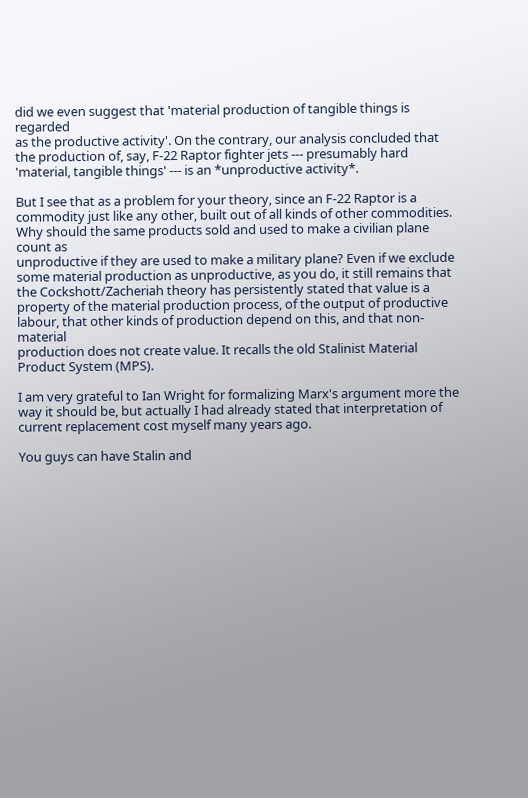did we even suggest that 'material production of tangible things is regarded
as the productive activity'. On the contrary, our analysis concluded that
the production of, say, F-22 Raptor fighter jets --- presumably hard
'material, tangible things' --- is an *unproductive activity*.

But I see that as a problem for your theory, since an F-22 Raptor is a
commodity just like any other, built out of all kinds of other commodities.
Why should the same products sold and used to make a civilian plane count as
unproductive if they are used to make a military plane? Even if we exclude
some material production as unproductive, as you do, it still remains that
the Cockshott/Zacheriah theory has persistently stated that value is a
property of the material production process, of the output of productive
labour, that other kinds of production depend on this, and that non-material
production does not create value. It recalls the old Stalinist Material
Product System (MPS).

I am very grateful to Ian Wright for formalizing Marx's argument more the
way it should be, but actually I had already stated that interpretation of
current replacement cost myself many years ago.

You guys can have Stalin and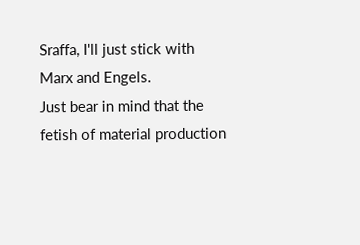Sraffa, I'll just stick with Marx and Engels.
Just bear in mind that the fetish of material production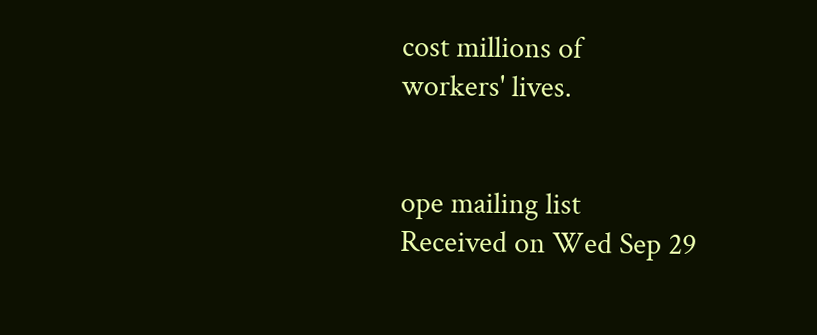cost millions of
workers' lives.


ope mailing list
Received on Wed Sep 29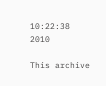10:22:38 2010

This archive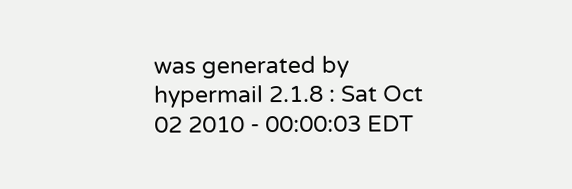was generated by hypermail 2.1.8 : Sat Oct 02 2010 - 00:00:03 EDT